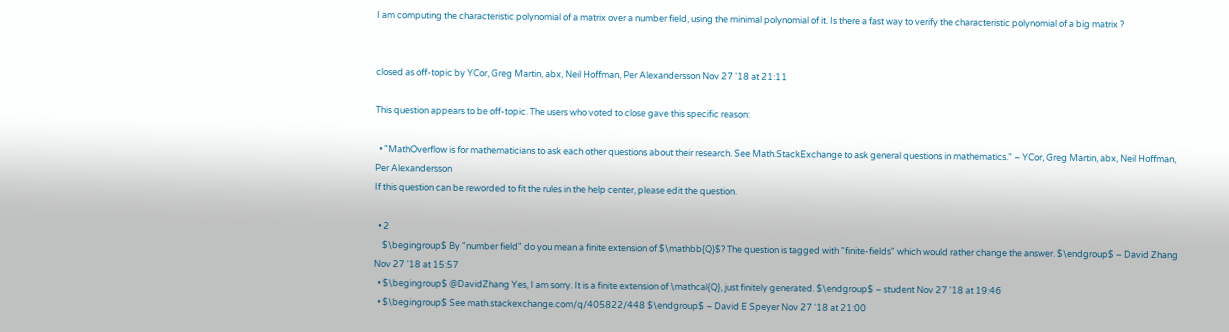I am computing the characteristic polynomial of a matrix over a number field, using the minimal polynomial of it. Is there a fast way to verify the characteristic polynomial of a big matrix ?


closed as off-topic by YCor, Greg Martin, abx, Neil Hoffman, Per Alexandersson Nov 27 '18 at 21:11

This question appears to be off-topic. The users who voted to close gave this specific reason:

  • "MathOverflow is for mathematicians to ask each other questions about their research. See Math.StackExchange to ask general questions in mathematics." – YCor, Greg Martin, abx, Neil Hoffman, Per Alexandersson
If this question can be reworded to fit the rules in the help center, please edit the question.

  • 2
    $\begingroup$ By "number field" do you mean a finite extension of $\mathbb{Q}$? The question is tagged with "finite-fields" which would rather change the answer. $\endgroup$ – David Zhang Nov 27 '18 at 15:57
  • $\begingroup$ @DavidZhang Yes, I am sorry. It is a finite extension of \mathcal{Q}, just finitely generated. $\endgroup$ – student Nov 27 '18 at 19:46
  • $\begingroup$ See math.stackexchange.com/q/405822/448 $\endgroup$ – David E Speyer Nov 27 '18 at 21:00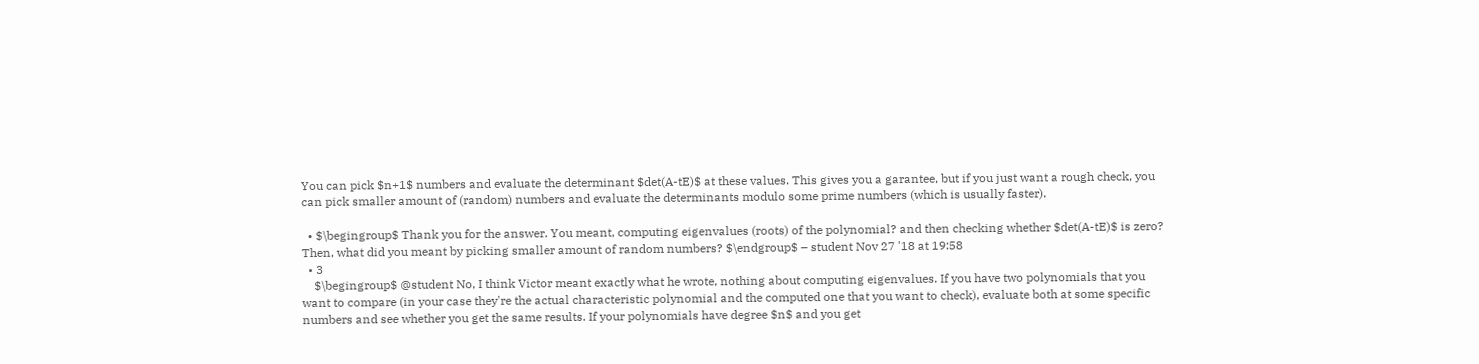You can pick $n+1$ numbers and evaluate the determinant $det(A-tE)$ at these values. This gives you a garantee, but if you just want a rough check, you can pick smaller amount of (random) numbers and evaluate the determinants modulo some prime numbers (which is usually faster).

  • $\begingroup$ Thank you for the answer. You meant, computing eigenvalues (roots) of the polynomial? and then checking whether $det(A-tE)$ is zero? Then, what did you meant by picking smaller amount of random numbers? $\endgroup$ – student Nov 27 '18 at 19:58
  • 3
    $\begingroup$ @student No, I think Victor meant exactly what he wrote, nothing about computing eigenvalues. If you have two polynomials that you want to compare (in your case they're the actual characteristic polynomial and the computed one that you want to check), evaluate both at some specific numbers and see whether you get the same results. If your polynomials have degree $n$ and you get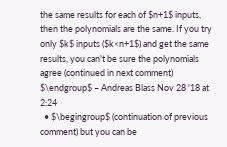the same results for each of $n+1$ inputs, then the polynomials are the same. If you try only $k$ inputs ($k<n+1$) and get the same results, you can't be sure the polynomials agree (continued in next comment) $\endgroup$ – Andreas Blass Nov 28 '18 at 2:24
  • $\begingroup$ (continuation of previous comment) but you can be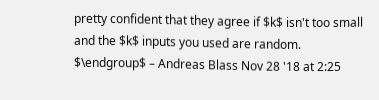pretty confident that they agree if $k$ isn't too small and the $k$ inputs you used are random. $\endgroup$ – Andreas Blass Nov 28 '18 at 2:25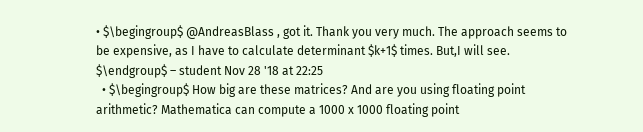• $\begingroup$ @AndreasBlass , got it. Thank you very much. The approach seems to be expensive, as I have to calculate determinant $k+1$ times. But,I will see. $\endgroup$ – student Nov 28 '18 at 22:25
  • $\begingroup$ How big are these matrices? And are you using floating point arithmetic? Mathematica can compute a 1000 x 1000 floating point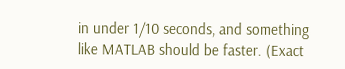in under 1/10 seconds, and something like MATLAB should be faster. (Exact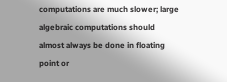computations are much slower; large algebraic computations should almost always be done in floating point or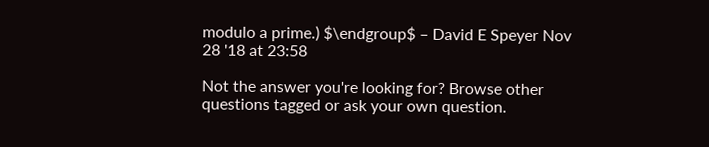modulo a prime.) $\endgroup$ – David E Speyer Nov 28 '18 at 23:58

Not the answer you're looking for? Browse other questions tagged or ask your own question.